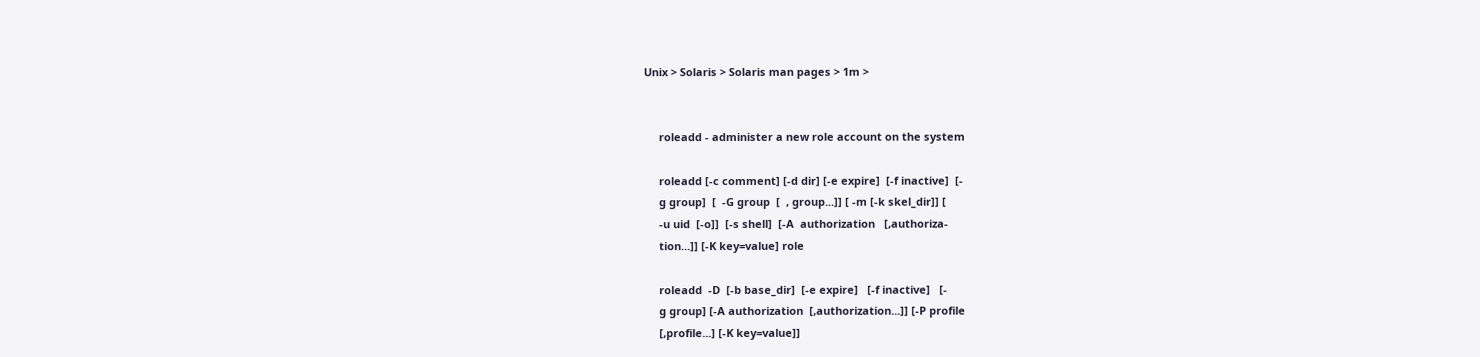Unix > Solaris > Solaris man pages > 1m >


     roleadd - administer a new role account on the system

     roleadd [-c comment] [-d dir] [-e expire]  [-f inactive]  [-
     g group]  [  -G group  [  , group...]] [ -m [-k skel_dir]] [
     -u uid  [-o]]  [-s shell]  [-A  authorization   [,authoriza-
     tion...]] [-K key=value] role

     roleadd  -D  [-b base_dir]  [-e expire]   [-f inactive]   [-
     g group] [-A authorization  [,authorization...]] [-P profile
     [,profile...] [-K key=value]]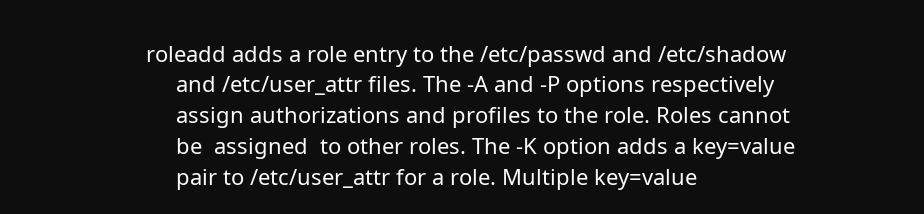roleadd adds a role entry to the /etc/passwd and /etc/shadow
     and /etc/user_attr files. The -A and -P options respectively
     assign authorizations and profiles to the role. Roles cannot
     be  assigned  to other roles. The -K option adds a key=value
     pair to /etc/user_attr for a role. Multiple key=value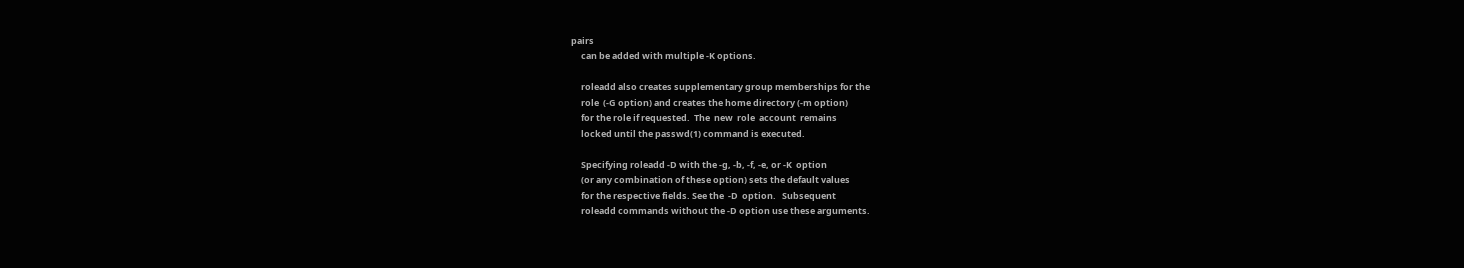pairs
     can be added with multiple -K options.

     roleadd also creates supplementary group memberships for the
     role  (-G option) and creates the home directory (-m option)
     for the role if requested.  The  new  role  account  remains
     locked until the passwd(1) command is executed.

     Specifying roleadd -D with the -g, -b, -f, -e, or -K  option
     (or any combination of these option) sets the default values
     for the respective fields. See the  -D  option.   Subsequent
     roleadd commands without the -D option use these arguments.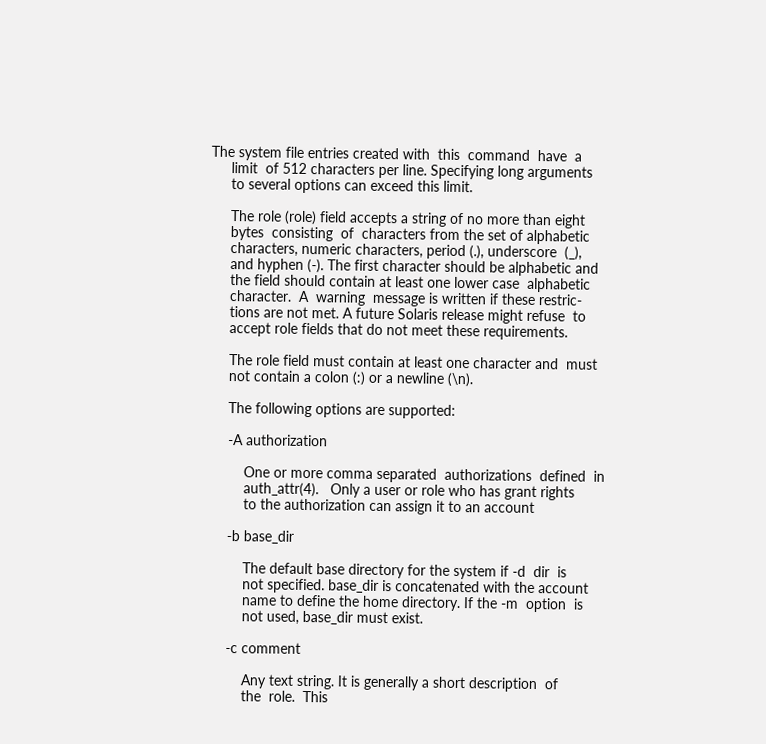The system file entries created with  this  command  have  a
     limit  of 512 characters per line. Specifying long arguments
     to several options can exceed this limit.

     The role (role) field accepts a string of no more than eight
     bytes  consisting  of  characters from the set of alphabetic
     characters, numeric characters, period (.), underscore  (_),
     and hyphen (-). The first character should be alphabetic and
     the field should contain at least one lower case  alphabetic
     character.  A  warning  message is written if these restric-
     tions are not met. A future Solaris release might refuse  to
     accept role fields that do not meet these requirements.

     The role field must contain at least one character and  must
     not contain a colon (:) or a newline (\n).

     The following options are supported:

     -A authorization

         One or more comma separated  authorizations  defined  in
         auth_attr(4).   Only a user or role who has grant rights
         to the authorization can assign it to an account

     -b base_dir

         The default base directory for the system if -d  dir  is
         not specified. base_dir is concatenated with the account
         name to define the home directory. If the -m  option  is
         not used, base_dir must exist.

     -c comment

         Any text string. It is generally a short description  of
         the  role.  This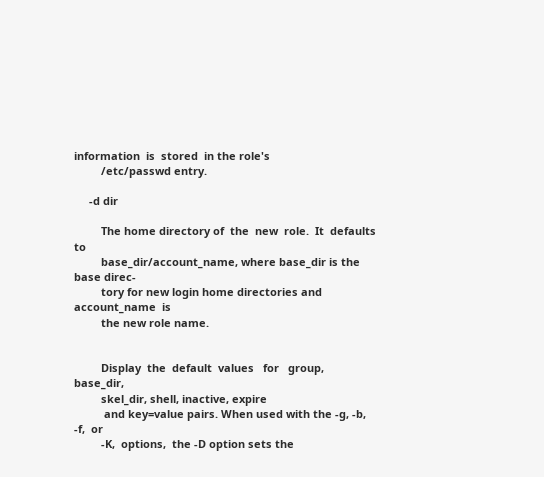information  is  stored  in the role's
         /etc/passwd entry.

     -d dir

         The home directory of  the  new  role.  It  defaults  to
         base_dir/account_name, where base_dir is the base direc-
         tory for new login home directories and account_name  is
         the new role name.


         Display  the  default  values   for   group,   base_dir,
         skel_dir, shell, inactive, expire
          and key=value pairs. When used with the -g, -b, -f,  or
         -K,  options,  the -D option sets the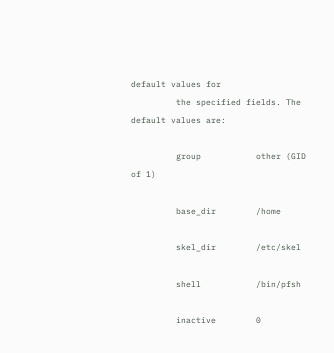default values for
         the specified fields. The default values are:

         group           other (GID of 1)

         base_dir        /home

         skel_dir        /etc/skel

         shell           /bin/pfsh

         inactive        0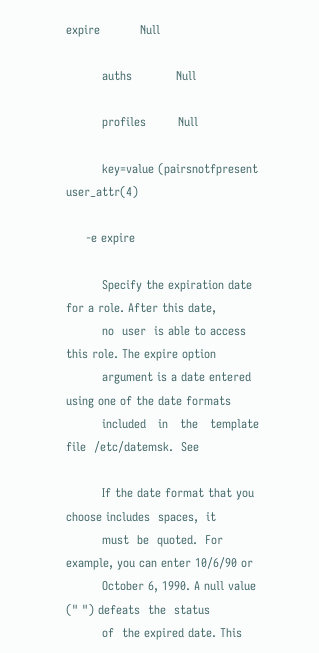expire          Null

         auths           Null

         profiles        Null

         key=value (pairsnotfpresent user_attr(4)

     -e expire

         Specify the expiration date for a role. After this date,
         no  user  is able to access this role. The expire option
         argument is a date entered using one of the date formats
         included   in   the   template  file  /etc/datemsk.  See

         If the date format that you choose includes  spaces,  it
         must  be  quoted.  For example, you can enter 10/6/90 or
         October 6, 1990. A null value (" ") defeats  the  status
         of  the expired date. This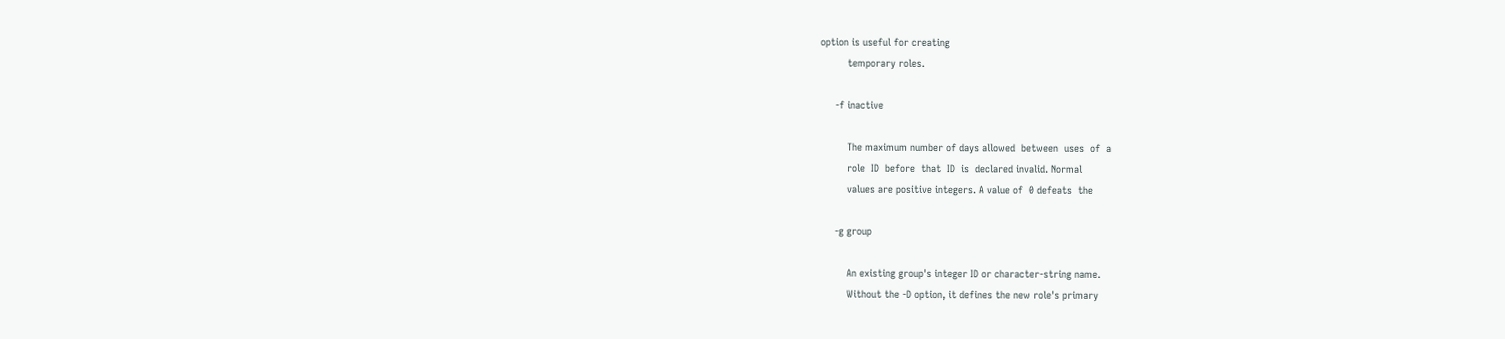option is useful for creating
         temporary roles.

     -f inactive

         The maximum number of days allowed  between  uses  of  a
         role  ID  before  that  ID  is  declared invalid. Normal
         values are positive integers. A value of  0 defeats  the

     -g group

         An existing group's integer ID or character-string name.
         Without the -D option, it defines the new role's primary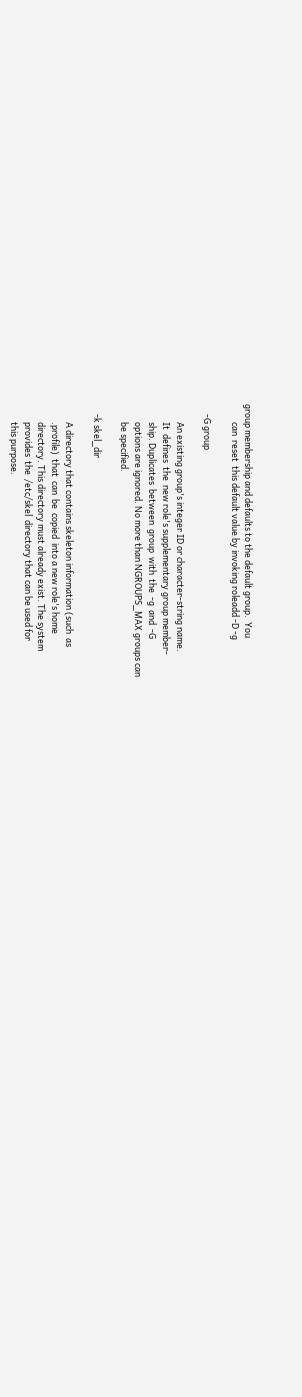group membership and defaults to the default group.  You
         can  reset  this default value by invoking roleadd -D -g

     -G group

         An existing group's integer ID or character-string name.
         It  defines  the  new role's supplementary group member-
         ship. Duplicates  between  group  with  the  -g  and  -G
         options are ignored. No more than NGROUPS_MAX groups can
         be specified.

     -k skel_dir

         A directory that contains skeleton information (such  as
         .profile)  that  can  be  copied  into a new role's home
         directory. This directory must already exist. The system
         provides  the  /etc/skel  directory that can be used for
         this purpose.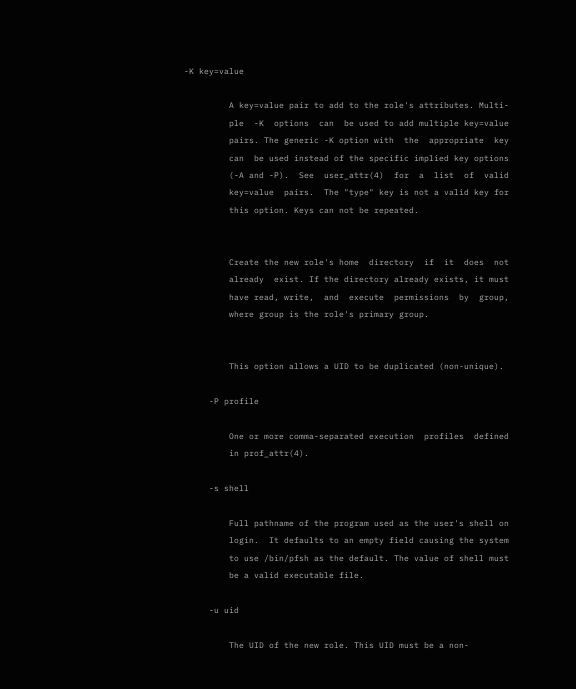-K key=value

         A key=value pair to add to the role's attributes. Multi-
         ple  -K  options  can  be used to add multiple key=value
         pairs. The generic -K option with  the  appropriate  key
         can  be used instead of the specific implied key options
         (-A and -P).  See  user_attr(4)  for  a  list  of  valid
         key=value  pairs.  The "type" key is not a valid key for
         this option. Keys can not be repeated.


         Create the new role's home  directory  if  it  does  not
         already  exist. If the directory already exists, it must
         have read, write,  and  execute  permissions  by  group,
         where group is the role's primary group.


         This option allows a UID to be duplicated (non-unique).

     -P profile

         One or more comma-separated execution  profiles  defined
         in prof_attr(4).

     -s shell

         Full pathname of the program used as the user's shell on
         login.  It defaults to an empty field causing the system
         to use /bin/pfsh as the default. The value of shell must
         be a valid executable file.

     -u uid

         The UID of the new role. This UID must be a non-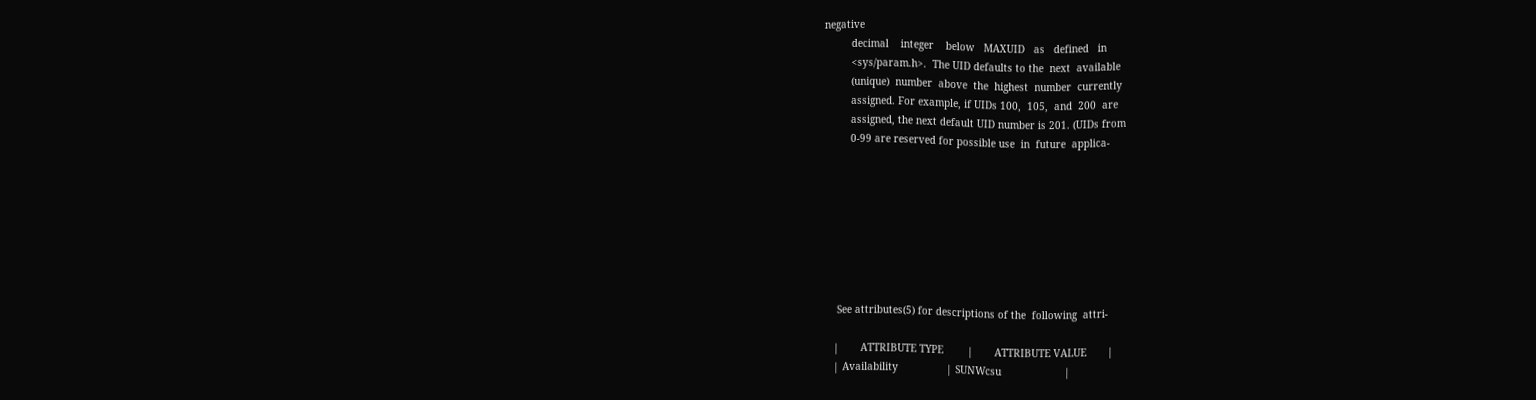negative
         decimal    integer    below   MAXUID   as   defined   in
         <sys/param.h>.  The UID defaults to the  next  available
         (unique)  number  above  the  highest  number  currently
         assigned. For example, if UIDs 100,  105,  and  200  are
         assigned, the next default UID number is 201. (UIDs from
         0-99 are reserved for possible use  in  future  applica-








     See attributes(5) for descriptions of the  following  attri-

    |       ATTRIBUTE TYPE        |       ATTRIBUTE VALUE       |
    | Availability                | SUNWcsu                     |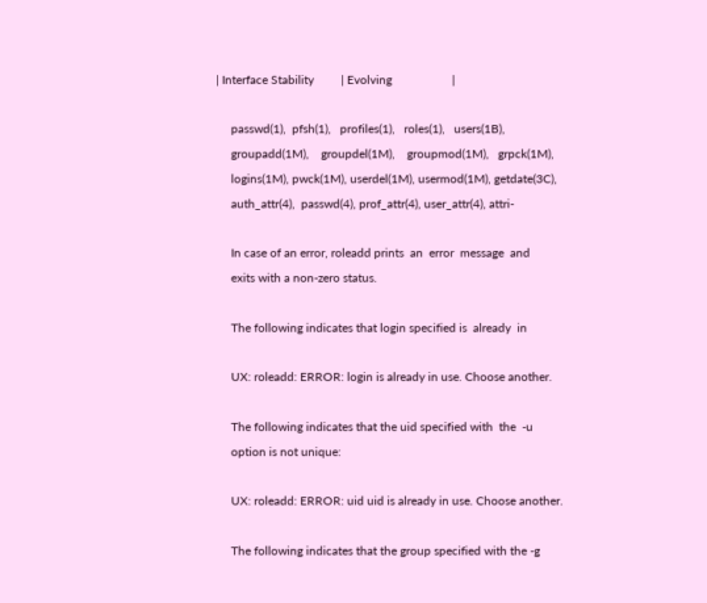| Interface Stability         | Evolving                    |

     passwd(1),  pfsh(1),   profiles(1),   roles(1),   users(1B),
     groupadd(1M),    groupdel(1M),    groupmod(1M),   grpck(1M),
     logins(1M), pwck(1M), userdel(1M), usermod(1M), getdate(3C),
     auth_attr(4),  passwd(4), prof_attr(4), user_attr(4), attri-

     In case of an error, roleadd prints  an  error  message  and
     exits with a non-zero status.

     The following indicates that login specified is  already  in

     UX: roleadd: ERROR: login is already in use. Choose another.

     The following indicates that the uid specified with  the  -u
     option is not unique:

     UX: roleadd: ERROR: uid uid is already in use. Choose another.

     The following indicates that the group specified with the -g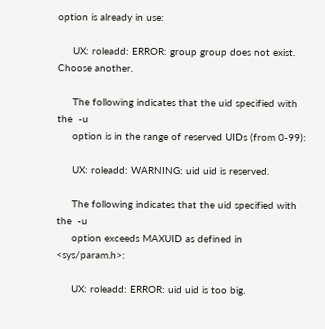option is already in use:

     UX: roleadd: ERROR: group group does not exist. Choose another.

     The following indicates that the uid specified with  the  -u
     option is in the range of reserved UIDs (from 0-99):

     UX: roleadd: WARNING: uid uid is reserved.

     The following indicates that the uid specified with  the  -u
     option exceeds MAXUID as defined in <sys/param.h>:

     UX: roleadd: ERROR: uid uid is too big.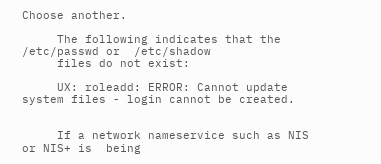Choose another.

     The following indicates that the /etc/passwd or  /etc/shadow
     files do not exist:

     UX: roleadd: ERROR: Cannot update system files - login cannot be created.


     If a network nameservice such as NIS or NIS+ is  being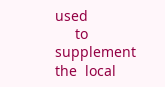used
     to  supplement  the  local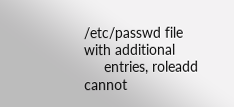/etc/passwd file with additional
     entries, roleadd cannot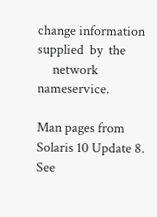change information supplied  by  the
     network nameservice.

Man pages from Solaris 10 Update 8. See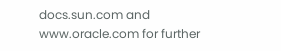docs.sun.com and www.oracle.com for further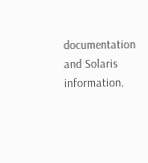documentation and Solaris information.